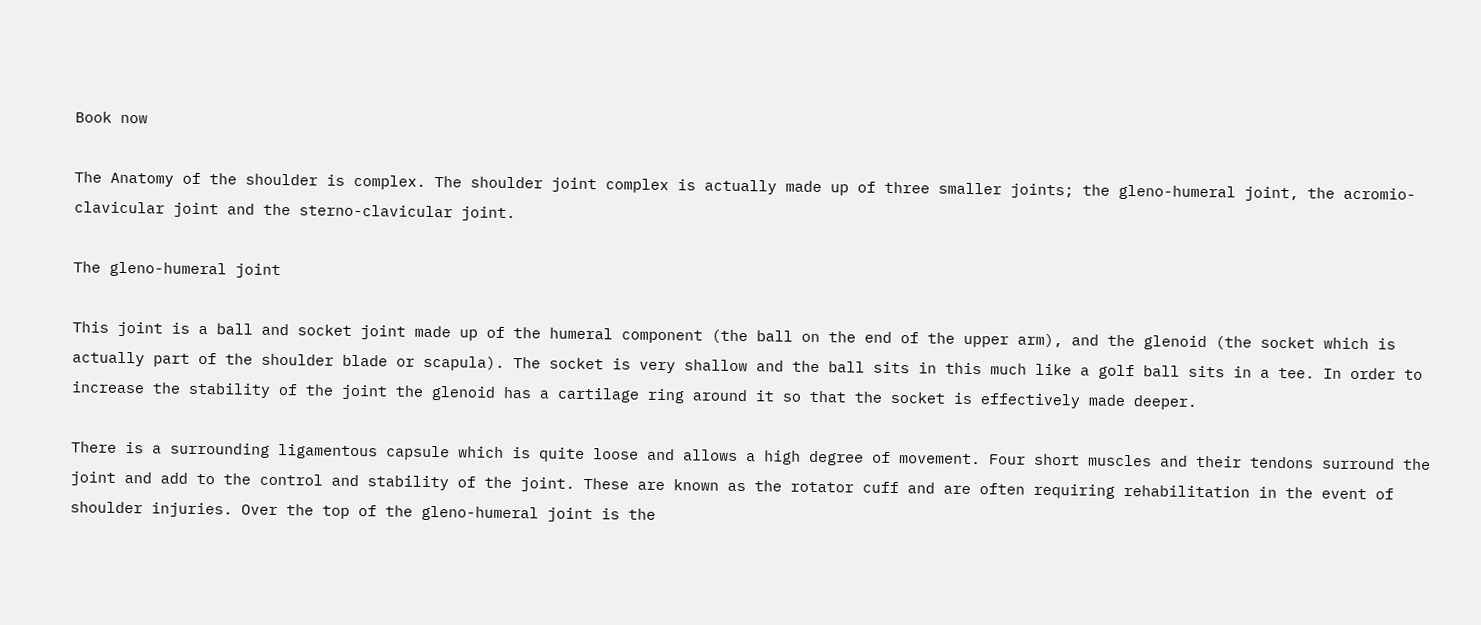Book now

The Anatomy of the shoulder is complex. The shoulder joint complex is actually made up of three smaller joints; the gleno-humeral joint, the acromio-clavicular joint and the sterno-clavicular joint.

The gleno-humeral joint

This joint is a ball and socket joint made up of the humeral component (the ball on the end of the upper arm), and the glenoid (the socket which is actually part of the shoulder blade or scapula). The socket is very shallow and the ball sits in this much like a golf ball sits in a tee. In order to increase the stability of the joint the glenoid has a cartilage ring around it so that the socket is effectively made deeper.

There is a surrounding ligamentous capsule which is quite loose and allows a high degree of movement. Four short muscles and their tendons surround the joint and add to the control and stability of the joint. These are known as the rotator cuff and are often requiring rehabilitation in the event of shoulder injuries. Over the top of the gleno-humeral joint is the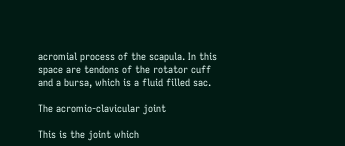acromial process of the scapula. In this space are tendons of the rotator cuff and a bursa, which is a fluid filled sac.

The acromio-clavicular joint

This is the joint which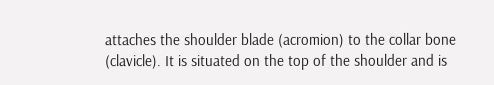attaches the shoulder blade (acromion) to the collar bone (clavicle). It is situated on the top of the shoulder and is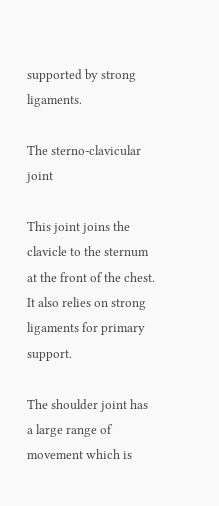supported by strong ligaments.

The sterno-clavicular joint

This joint joins the clavicle to the sternum at the front of the chest. It also relies on strong ligaments for primary support.

The shoulder joint has a large range of movement which is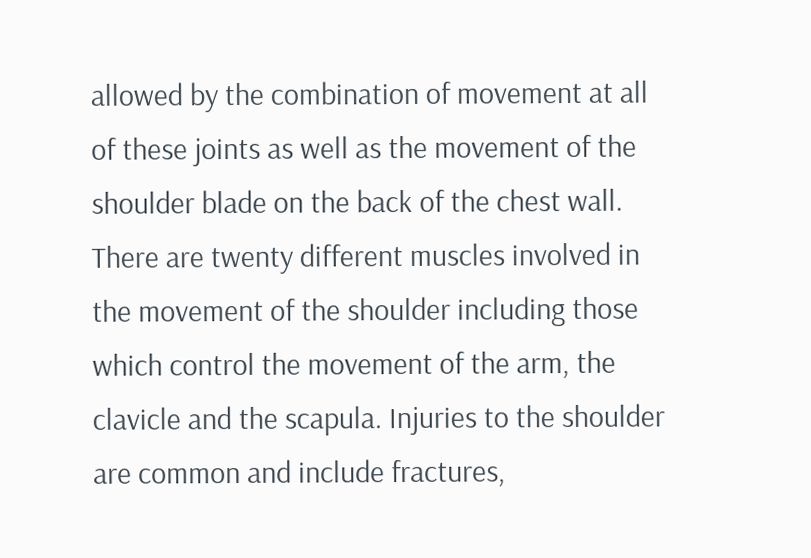allowed by the combination of movement at all of these joints as well as the movement of the shoulder blade on the back of the chest wall. There are twenty different muscles involved in the movement of the shoulder including those which control the movement of the arm, the clavicle and the scapula. Injuries to the shoulder are common and include fractures,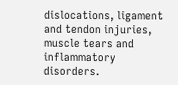dislocations, ligament and tendon injuries, muscle tears and inflammatory disorders.